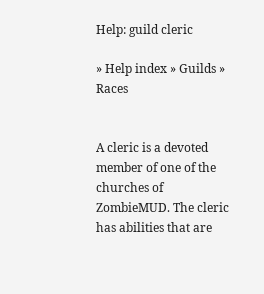Help: guild cleric

» Help index » Guilds » Races


A cleric is a devoted member of one of the churches of
ZombieMUD. The cleric has abilities that are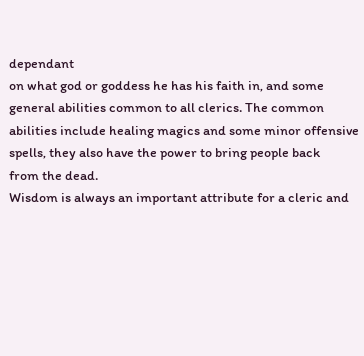dependant
on what god or goddess he has his faith in, and some
general abilities common to all clerics. The common
abilities include healing magics and some minor offensive
spells, they also have the power to bring people back
from the dead.
Wisdom is always an important attribute for a cleric and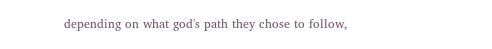depending on what god's path they chose to follow,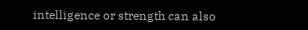intelligence or strength can also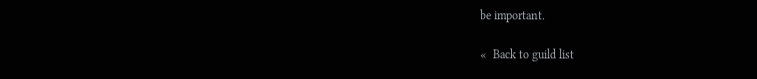be important.

«  Back to guild list